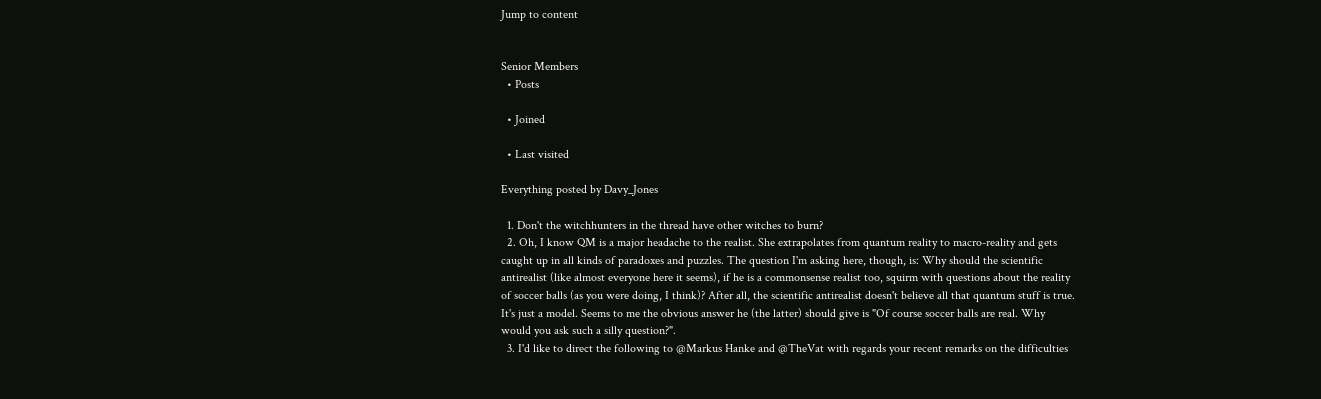Jump to content


Senior Members
  • Posts

  • Joined

  • Last visited

Everything posted by Davy_Jones

  1. Don't the witchhunters in the thread have other witches to burn?
  2. Oh, I know QM is a major headache to the realist. She extrapolates from quantum reality to macro-reality and gets caught up in all kinds of paradoxes and puzzles. The question I'm asking here, though, is: Why should the scientific antirealist (like almost everyone here it seems), if he is a commonsense realist too, squirm with questions about the reality of soccer balls (as you were doing, I think)? After all, the scientific antirealist doesn't believe all that quantum stuff is true. It's just a model. Seems to me the obvious answer he (the latter) should give is "Of course soccer balls are real. Why would you ask such a silly question?".
  3. I'd like to direct the following to @Markus Hanke and @TheVat with regards your recent remarks on the difficulties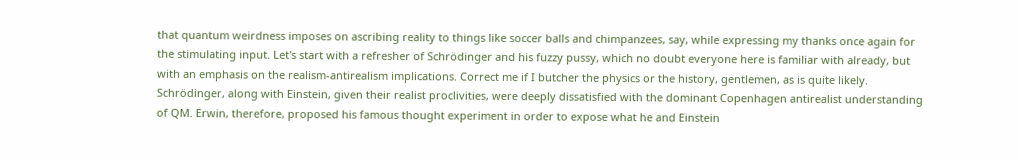that quantum weirdness imposes on ascribing reality to things like soccer balls and chimpanzees, say, while expressing my thanks once again for the stimulating input. Let's start with a refresher of Schrödinger and his fuzzy pussy, which no doubt everyone here is familiar with already, but with an emphasis on the realism-antirealism implications. Correct me if I butcher the physics or the history, gentlemen, as is quite likely. Schrödinger, along with Einstein, given their realist proclivities, were deeply dissatisfied with the dominant Copenhagen antirealist understanding of QM. Erwin, therefore, proposed his famous thought experiment in order to expose what he and Einstein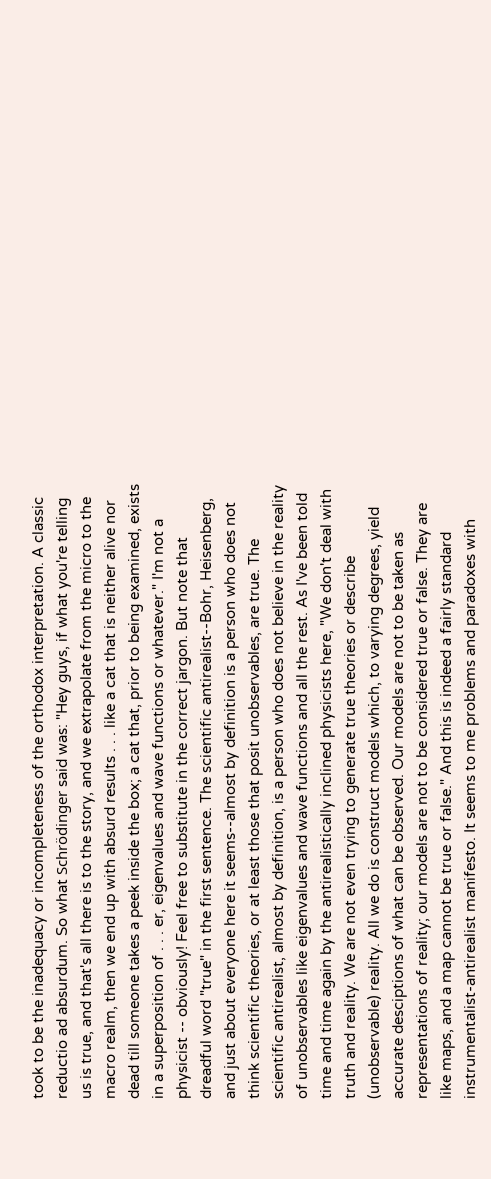took to be the inadequacy or incompleteness of the orthodox interpretation. A classic reductio ad absurdum. So what Schrödinger said was: "Hey guys, if what you're telling us is true, and that's all there is to the story, and we extrapolate from the micro to the macro realm, then we end up with absurd results . . . like a cat that is neither alive nor dead till someone takes a peek inside the box; a cat that, prior to being examined, exists in a superposition of . . . er, eigenvalues and wave functions or whatever." I'm not a physicist -- obviously! Feel free to substitute in the correct jargon. But note that dreadful word "true" in the first sentence. The scientific antirealist--Bohr, Heisenberg, and just about everyone here it seems--almost by definition is a person who does not think scientific theories, or at least those that posit unobservables, are true. The scientific antirealist, almost by definition, is a person who does not believe in the reality of unobservables like eigenvalues and wave functions and all the rest. As I've been told time and time again by the antirealistically inclined physicists here, "We don't deal with truth and reality. We are not even trying to generate true theories or describe (unobservable) reality. All we do is construct models which, to varying degrees, yield accurate desciptions of what can be observed. Our models are not to be taken as representations of reality; our models are not to be considered true or false. They are like maps, and a map cannot be true or false." And this is indeed a fairly standard instrumentalist-antirealist manifesto. It seems to me problems and paradoxes with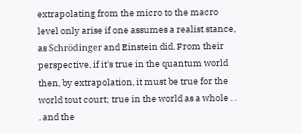extrapolating from the micro to the macro level only arise if one assumes a realist stance, as Schrödinger and Einstein did. From their perspective, if it's true in the quantum world then, by extrapolation, it must be true for the world tout court; true in the world as a whole . . . and the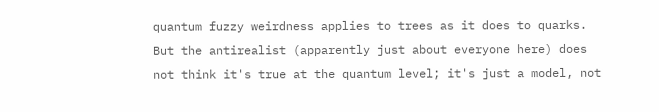quantum fuzzy weirdness applies to trees as it does to quarks. But the antirealist (apparently just about everyone here) does not think it's true at the quantum level; it's just a model, not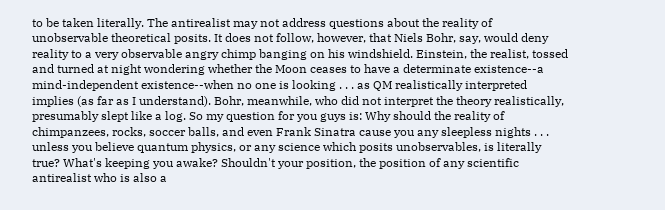to be taken literally. The antirealist may not address questions about the reality of unobservable theoretical posits. It does not follow, however, that Niels Bohr, say, would deny reality to a very observable angry chimp banging on his windshield. Einstein, the realist, tossed and turned at night wondering whether the Moon ceases to have a determinate existence--a mind-independent existence--when no one is looking . . . as QM realistically interpreted implies (as far as I understand). Bohr, meanwhile, who did not interpret the theory realistically, presumably slept like a log. So my question for you guys is: Why should the reality of chimpanzees, rocks, soccer balls, and even Frank Sinatra cause you any sleepless nights . . . unless you believe quantum physics, or any science which posits unobservables, is literally true? What's keeping you awake? Shouldn't your position, the position of any scientific antirealist who is also a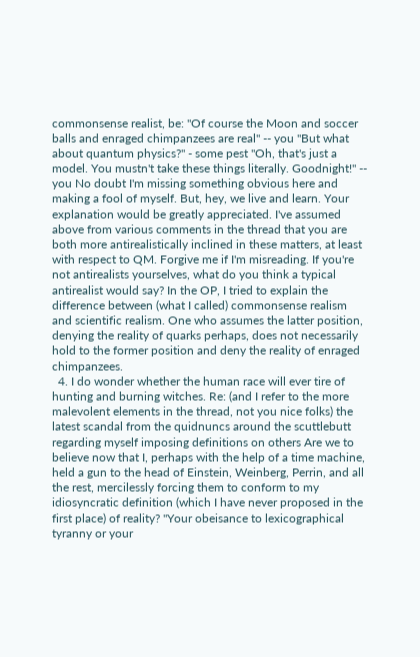commonsense realist, be: "Of course the Moon and soccer balls and enraged chimpanzees are real" -- you "But what about quantum physics?" - some pest "Oh, that's just a model. You mustn't take these things literally. Goodnight!" -- you No doubt I'm missing something obvious here and making a fool of myself. But, hey, we live and learn. Your explanation would be greatly appreciated. I've assumed above from various comments in the thread that you are both more antirealistically inclined in these matters, at least with respect to QM. Forgive me if I'm misreading. If you're not antirealists yourselves, what do you think a typical antirealist would say? In the OP, I tried to explain the difference between (what I called) commonsense realism and scientific realism. One who assumes the latter position, denying the reality of quarks perhaps, does not necessarily hold to the former position and deny the reality of enraged chimpanzees.
  4. I do wonder whether the human race will ever tire of hunting and burning witches. Re: (and I refer to the more malevolent elements in the thread, not you nice folks) the latest scandal from the quidnuncs around the scuttlebutt regarding myself imposing definitions on others Are we to believe now that I, perhaps with the help of a time machine, held a gun to the head of Einstein, Weinberg, Perrin, and all the rest, mercilessly forcing them to conform to my idiosyncratic definition (which I have never proposed in the first place) of reality? "Your obeisance to lexicographical tyranny or your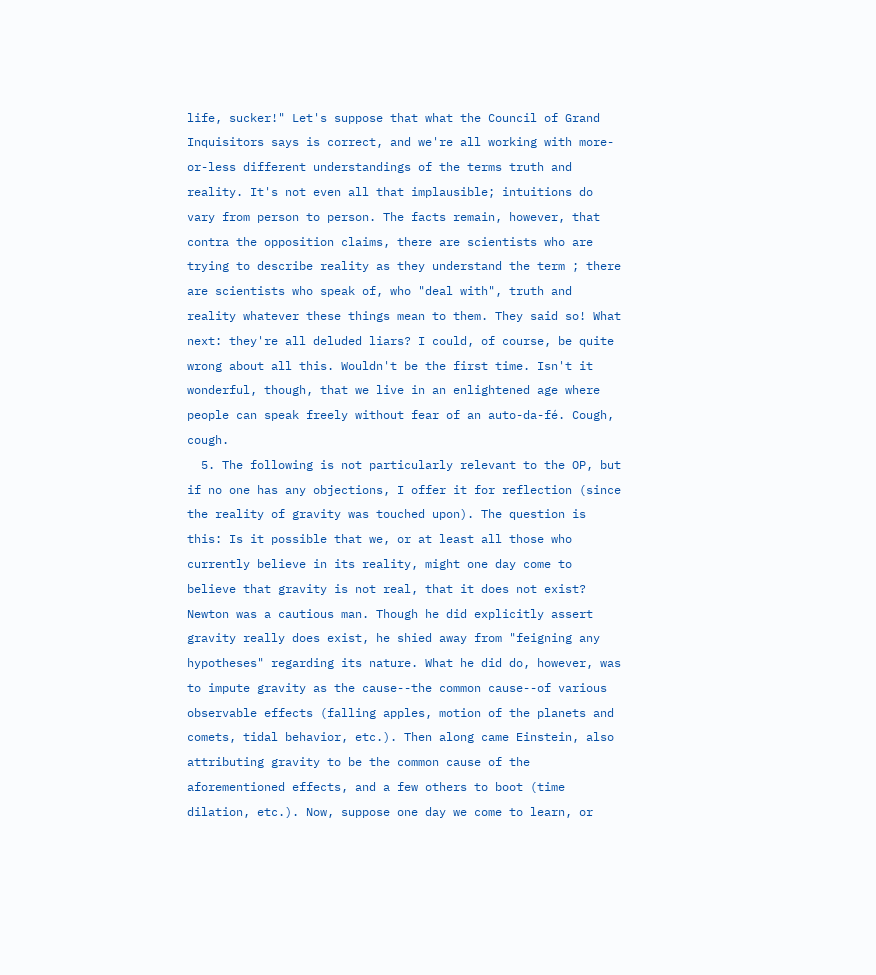life, sucker!" Let's suppose that what the Council of Grand Inquisitors says is correct, and we're all working with more-or-less different understandings of the terms truth and reality. It's not even all that implausible; intuitions do vary from person to person. The facts remain, however, that contra the opposition claims, there are scientists who are trying to describe reality as they understand the term ; there are scientists who speak of, who "deal with", truth and reality whatever these things mean to them. They said so! What next: they're all deluded liars? I could, of course, be quite wrong about all this. Wouldn't be the first time. Isn't it wonderful, though, that we live in an enlightened age where people can speak freely without fear of an auto-da-fé. Cough, cough.
  5. The following is not particularly relevant to the OP, but if no one has any objections, I offer it for reflection (since the reality of gravity was touched upon). The question is this: Is it possible that we, or at least all those who currently believe in its reality, might one day come to believe that gravity is not real, that it does not exist? Newton was a cautious man. Though he did explicitly assert gravity really does exist, he shied away from "feigning any hypotheses" regarding its nature. What he did do, however, was to impute gravity as the cause--the common cause--of various observable effects (falling apples, motion of the planets and comets, tidal behavior, etc.). Then along came Einstein, also attributing gravity to be the common cause of the aforementioned effects, and a few others to boot (time dilation, etc.). Now, suppose one day we come to learn, or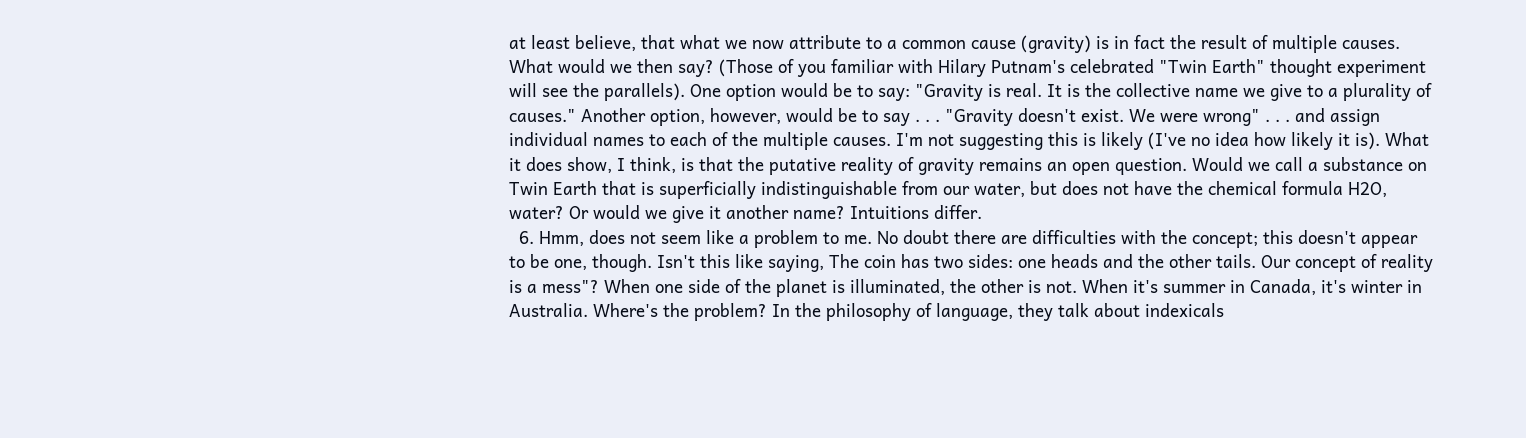at least believe, that what we now attribute to a common cause (gravity) is in fact the result of multiple causes. What would we then say? (Those of you familiar with Hilary Putnam's celebrated "Twin Earth" thought experiment will see the parallels). One option would be to say: "Gravity is real. It is the collective name we give to a plurality of causes." Another option, however, would be to say . . . "Gravity doesn't exist. We were wrong" . . . and assign individual names to each of the multiple causes. I'm not suggesting this is likely (I've no idea how likely it is). What it does show, I think, is that the putative reality of gravity remains an open question. Would we call a substance on Twin Earth that is superficially indistinguishable from our water, but does not have the chemical formula H2O, water? Or would we give it another name? Intuitions differ.
  6. Hmm, does not seem like a problem to me. No doubt there are difficulties with the concept; this doesn't appear to be one, though. Isn't this like saying, The coin has two sides: one heads and the other tails. Our concept of reality is a mess"? When one side of the planet is illuminated, the other is not. When it's summer in Canada, it's winter in Australia. Where's the problem? In the philosophy of language, they talk about indexicals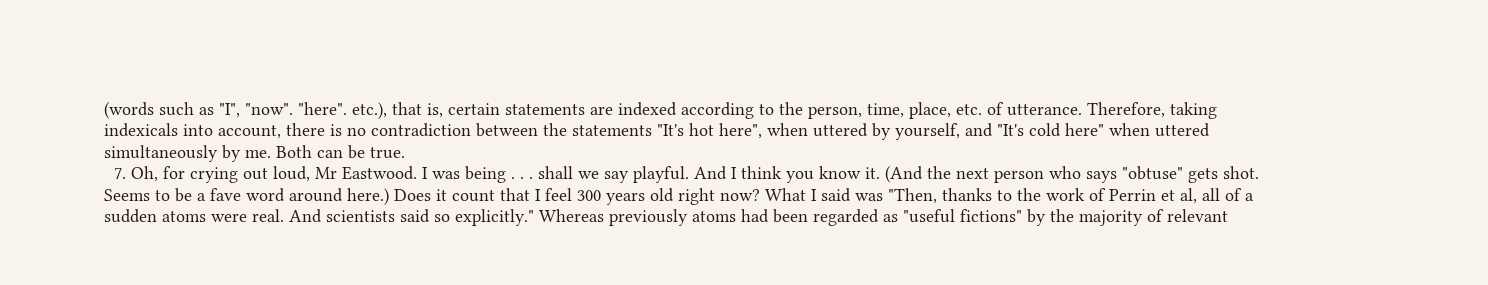(words such as "I", "now". "here". etc.), that is, certain statements are indexed according to the person, time, place, etc. of utterance. Therefore, taking indexicals into account, there is no contradiction between the statements "It's hot here", when uttered by yourself, and "It's cold here" when uttered simultaneously by me. Both can be true.
  7. Oh, for crying out loud, Mr Eastwood. I was being . . . shall we say playful. And I think you know it. (And the next person who says "obtuse" gets shot. Seems to be a fave word around here.) Does it count that I feel 300 years old right now? What I said was "Then, thanks to the work of Perrin et al, all of a sudden atoms were real. And scientists said so explicitly." Whereas previously atoms had been regarded as "useful fictions" by the majority of relevant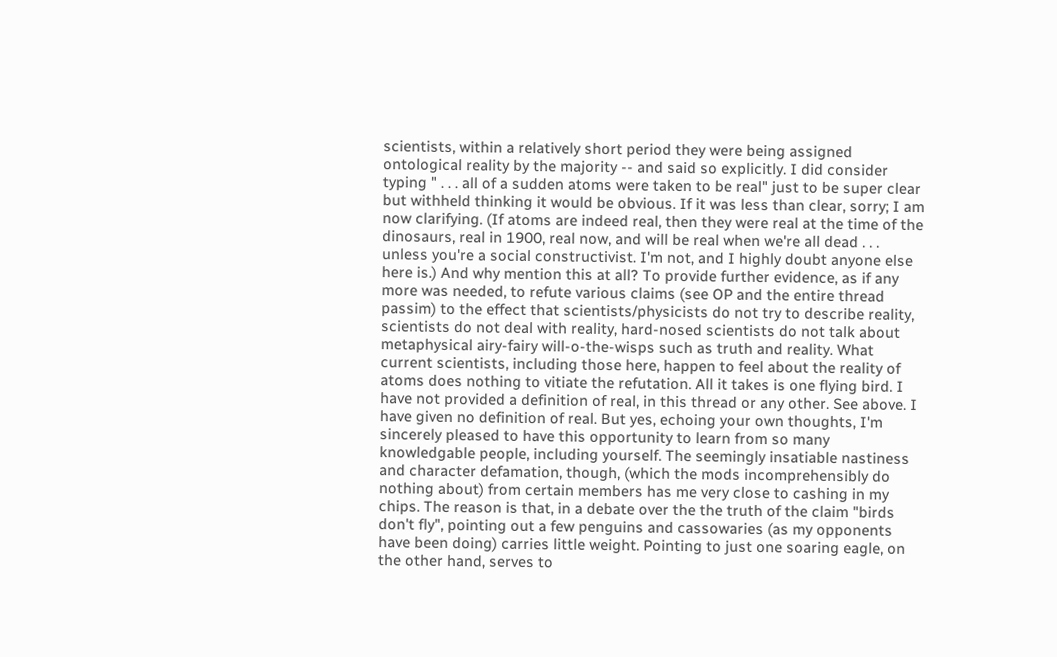scientists, within a relatively short period they were being assigned ontological reality by the majority -- and said so explicitly. I did consider typing " . . . all of a sudden atoms were taken to be real" just to be super clear but withheld thinking it would be obvious. If it was less than clear, sorry; I am now clarifying. (If atoms are indeed real, then they were real at the time of the dinosaurs, real in 1900, real now, and will be real when we're all dead . . . unless you're a social constructivist. I'm not, and I highly doubt anyone else here is.) And why mention this at all? To provide further evidence, as if any more was needed, to refute various claims (see OP and the entire thread passim) to the effect that scientists/physicists do not try to describe reality, scientists do not deal with reality, hard-nosed scientists do not talk about metaphysical airy-fairy will-o-the-wisps such as truth and reality. What current scientists, including those here, happen to feel about the reality of atoms does nothing to vitiate the refutation. All it takes is one flying bird. I have not provided a definition of real, in this thread or any other. See above. I have given no definition of real. But yes, echoing your own thoughts, I'm sincerely pleased to have this opportunity to learn from so many knowledgable people, including yourself. The seemingly insatiable nastiness and character defamation, though, (which the mods incomprehensibly do nothing about) from certain members has me very close to cashing in my chips. The reason is that, in a debate over the the truth of the claim "birds don't fly", pointing out a few penguins and cassowaries (as my opponents have been doing) carries little weight. Pointing to just one soaring eagle, on the other hand, serves to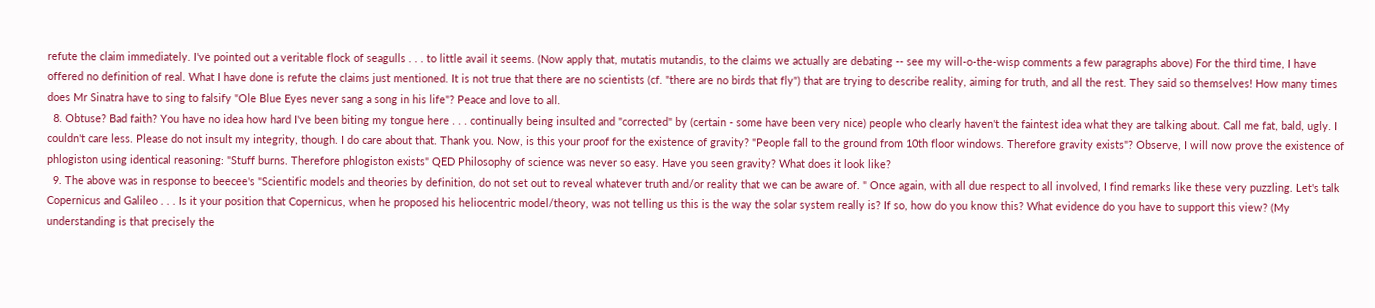refute the claim immediately. I've pointed out a veritable flock of seagulls . . . to little avail it seems. (Now apply that, mutatis mutandis, to the claims we actually are debating -- see my will-o-the-wisp comments a few paragraphs above) For the third time, I have offered no definition of real. What I have done is refute the claims just mentioned. It is not true that there are no scientists (cf. "there are no birds that fly") that are trying to describe reality, aiming for truth, and all the rest. They said so themselves! How many times does Mr Sinatra have to sing to falsify "Ole Blue Eyes never sang a song in his life"? Peace and love to all.
  8. Obtuse? Bad faith? You have no idea how hard I've been biting my tongue here . . . continually being insulted and "corrected" by (certain - some have been very nice) people who clearly haven't the faintest idea what they are talking about. Call me fat, bald, ugly. I couldn't care less. Please do not insult my integrity, though. I do care about that. Thank you. Now, is this your proof for the existence of gravity? "People fall to the ground from 10th floor windows. Therefore gravity exists"? Observe, I will now prove the existence of phlogiston using identical reasoning: "Stuff burns. Therefore phlogiston exists" QED Philosophy of science was never so easy. Have you seen gravity? What does it look like?
  9. The above was in response to beecee's "Scientific models and theories by definition, do not set out to reveal whatever truth and/or reality that we can be aware of. " Once again, with all due respect to all involved, I find remarks like these very puzzling. Let's talk Copernicus and Galileo . . . Is it your position that Copernicus, when he proposed his heliocentric model/theory, was not telling us this is the way the solar system really is? If so, how do you know this? What evidence do you have to support this view? (My understanding is that precisely the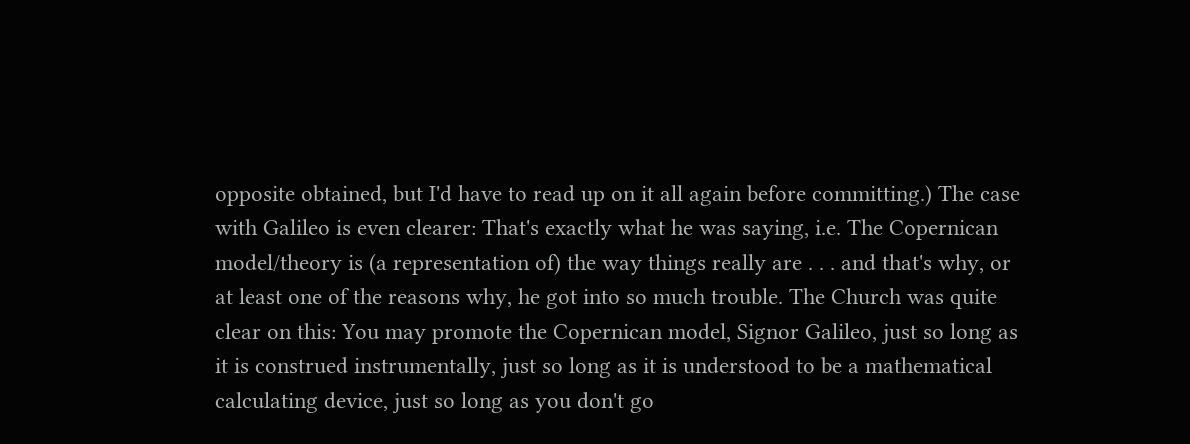opposite obtained, but I'd have to read up on it all again before committing.) The case with Galileo is even clearer: That's exactly what he was saying, i.e. The Copernican model/theory is (a representation of) the way things really are . . . and that's why, or at least one of the reasons why, he got into so much trouble. The Church was quite clear on this: You may promote the Copernican model, Signor Galileo, just so long as it is construed instrumentally, just so long as it is understood to be a mathematical calculating device, just so long as you don't go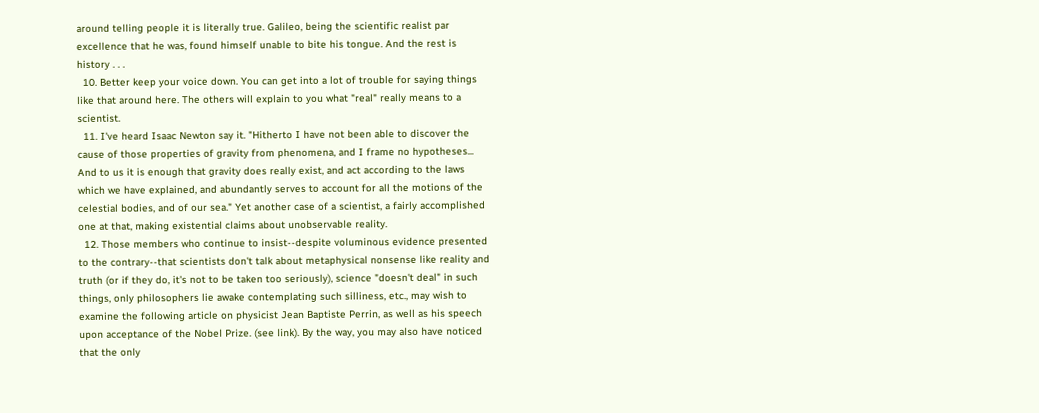around telling people it is literally true. Galileo, being the scientific realist par excellence that he was, found himself unable to bite his tongue. And the rest is history . . .
  10. Better keep your voice down. You can get into a lot of trouble for saying things like that around here. The others will explain to you what "real" really means to a scientist.
  11. I've heard Isaac Newton say it. "Hitherto I have not been able to discover the cause of those properties of gravity from phenomena, and I frame no hypotheses... And to us it is enough that gravity does really exist, and act according to the laws which we have explained, and abundantly serves to account for all the motions of the celestial bodies, and of our sea." Yet another case of a scientist, a fairly accomplished one at that, making existential claims about unobservable reality.
  12. Those members who continue to insist--despite voluminous evidence presented to the contrary--that scientists don't talk about metaphysical nonsense like reality and truth (or if they do, it's not to be taken too seriously), science "doesn't deal" in such things, only philosophers lie awake contemplating such silliness, etc., may wish to examine the following article on physicist Jean Baptiste Perrin, as well as his speech upon acceptance of the Nobel Prize. (see link). By the way, you may also have noticed that the only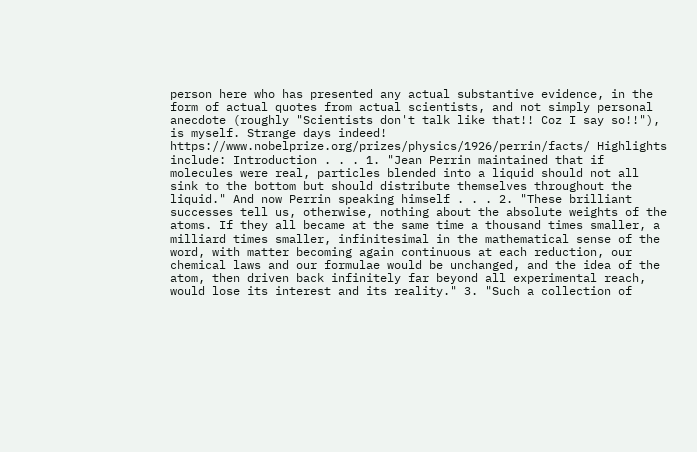person here who has presented any actual substantive evidence, in the form of actual quotes from actual scientists, and not simply personal anecdote (roughly "Scientists don't talk like that!! Coz I say so!!"), is myself. Strange days indeed! https://www.nobelprize.org/prizes/physics/1926/perrin/facts/ Highlights include: Introduction . . . 1. "Jean Perrin maintained that if molecules were real, particles blended into a liquid should not all sink to the bottom but should distribute themselves throughout the liquid." And now Perrin speaking himself . . . 2. "These brilliant successes tell us, otherwise, nothing about the absolute weights of the atoms. If they all became at the same time a thousand times smaller, a milliard times smaller, infinitesimal in the mathematical sense of the word, with matter becoming again continuous at each reduction, our chemical laws and our formulae would be unchanged, and the idea of the atom, then driven back infinitely far beyond all experimental reach, would lose its interest and its reality." 3. "Such a collection of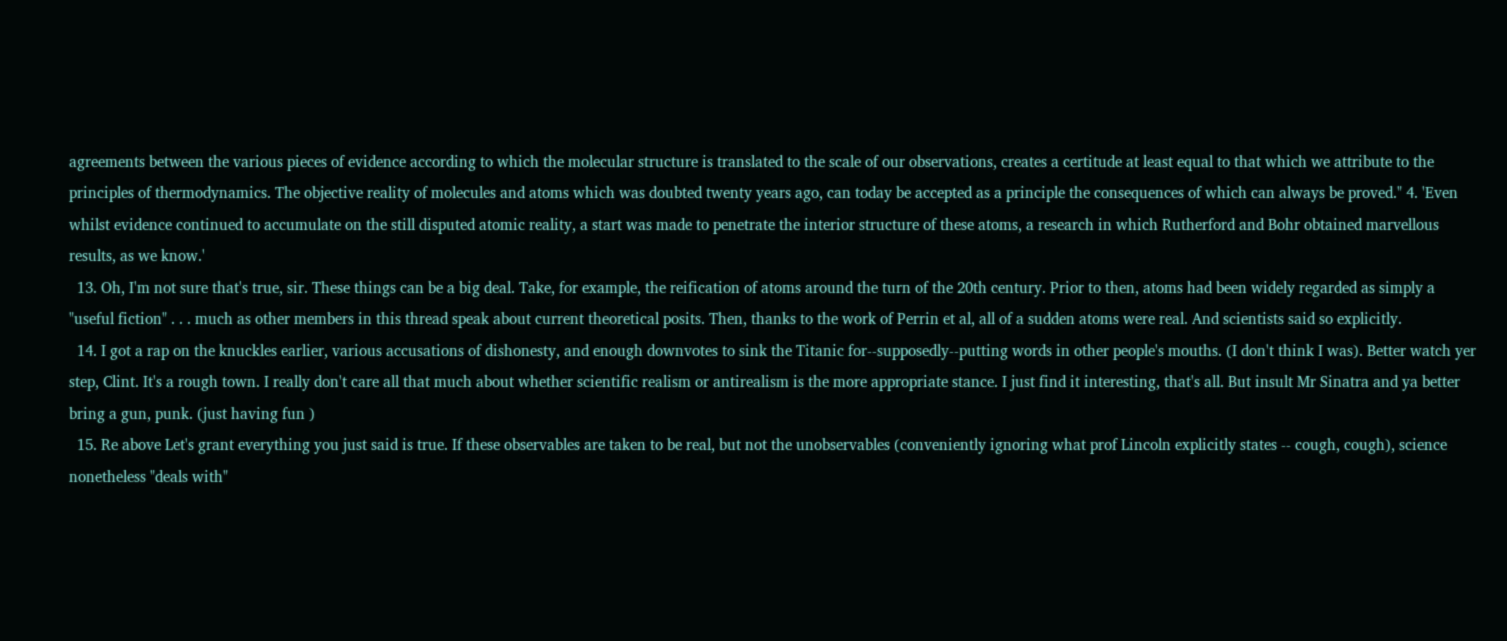agreements between the various pieces of evidence according to which the molecular structure is translated to the scale of our observations, creates a certitude at least equal to that which we attribute to the principles of thermodynamics. The objective reality of molecules and atoms which was doubted twenty years ago, can today be accepted as a principle the consequences of which can always be proved." 4. 'Even whilst evidence continued to accumulate on the still disputed atomic reality, a start was made to penetrate the interior structure of these atoms, a research in which Rutherford and Bohr obtained marvellous results, as we know.'
  13. Oh, I'm not sure that's true, sir. These things can be a big deal. Take, for example, the reification of atoms around the turn of the 20th century. Prior to then, atoms had been widely regarded as simply a "useful fiction" . . . much as other members in this thread speak about current theoretical posits. Then, thanks to the work of Perrin et al, all of a sudden atoms were real. And scientists said so explicitly.
  14. I got a rap on the knuckles earlier, various accusations of dishonesty, and enough downvotes to sink the Titanic for--supposedly--putting words in other people's mouths. (I don't think I was). Better watch yer step, Clint. It's a rough town. I really don't care all that much about whether scientific realism or antirealism is the more appropriate stance. I just find it interesting, that's all. But insult Mr Sinatra and ya better bring a gun, punk. (just having fun )
  15. Re above Let's grant everything you just said is true. If these observables are taken to be real, but not the unobservables (conveniently ignoring what prof Lincoln explicitly states -- cough, cough), science nonetheless "deals with"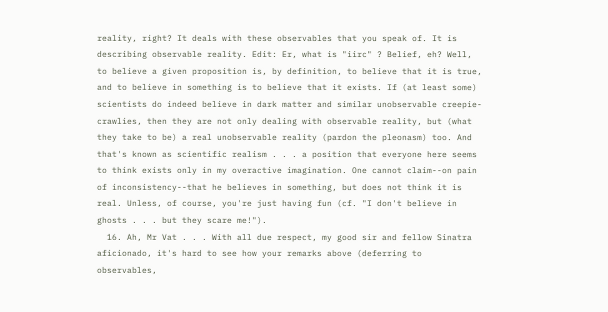reality, right? It deals with these observables that you speak of. It is describing observable reality. Edit: Er, what is "iirc" ? Belief, eh? Well, to believe a given proposition is, by definition, to believe that it is true, and to believe in something is to believe that it exists. If (at least some) scientists do indeed believe in dark matter and similar unobservable creepie-crawlies, then they are not only dealing with observable reality, but (what they take to be) a real unobservable reality (pardon the pleonasm) too. And that's known as scientific realism . . . a position that everyone here seems to think exists only in my overactive imagination. One cannot claim--on pain of inconsistency--that he believes in something, but does not think it is real. Unless, of course, you're just having fun (cf. "I don't believe in ghosts . . . but they scare me!").
  16. Ah, Mr Vat . . . With all due respect, my good sir and fellow Sinatra aficionado, it's hard to see how your remarks above (deferring to observables,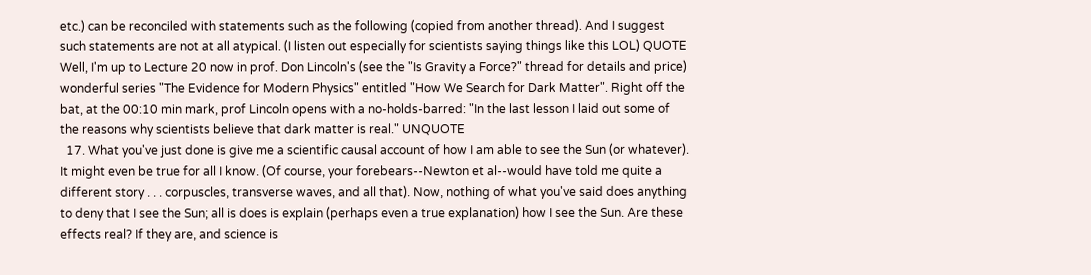etc.) can be reconciled with statements such as the following (copied from another thread). And I suggest such statements are not at all atypical. (I listen out especially for scientists saying things like this LOL) QUOTE Well, I'm up to Lecture 20 now in prof. Don Lincoln's (see the "Is Gravity a Force?" thread for details and price) wonderful series "The Evidence for Modern Physics" entitled "How We Search for Dark Matter". Right off the bat, at the 00:10 min mark, prof Lincoln opens with a no-holds-barred: "In the last lesson I laid out some of the reasons why scientists believe that dark matter is real." UNQUOTE
  17. What you've just done is give me a scientific causal account of how I am able to see the Sun (or whatever). It might even be true for all I know. (Of course, your forebears--Newton et al--would have told me quite a different story . . . corpuscles, transverse waves, and all that). Now, nothing of what you've said does anything to deny that I see the Sun; all is does is explain (perhaps even a true explanation) how I see the Sun. Are these effects real? If they are, and science is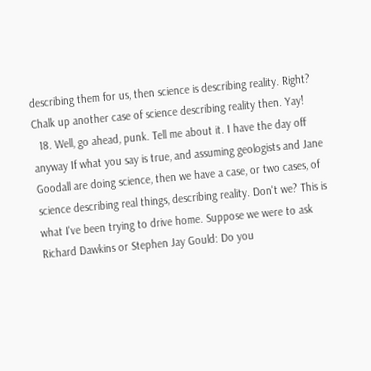describing them for us, then science is describing reality. Right? Chalk up another case of science describing reality then. Yay!
  18. Well, go ahead, punk. Tell me about it. I have the day off anyway If what you say is true, and assuming geologists and Jane Goodall are doing science, then we have a case, or two cases, of science describing real things, describing reality. Don't we? This is what I've been trying to drive home. Suppose we were to ask Richard Dawkins or Stephen Jay Gould: Do you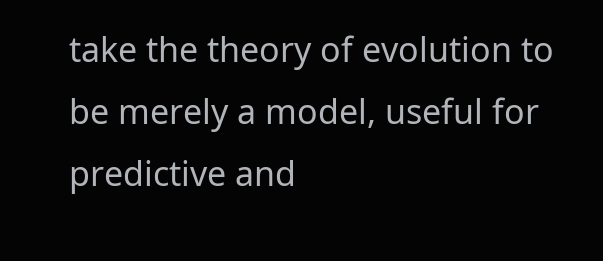take the theory of evolution to be merely a model, useful for predictive and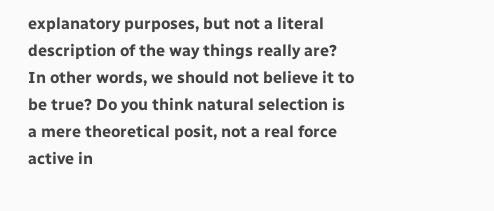explanatory purposes, but not a literal description of the way things really are? In other words, we should not believe it to be true? Do you think natural selection is a mere theoretical posit, not a real force active in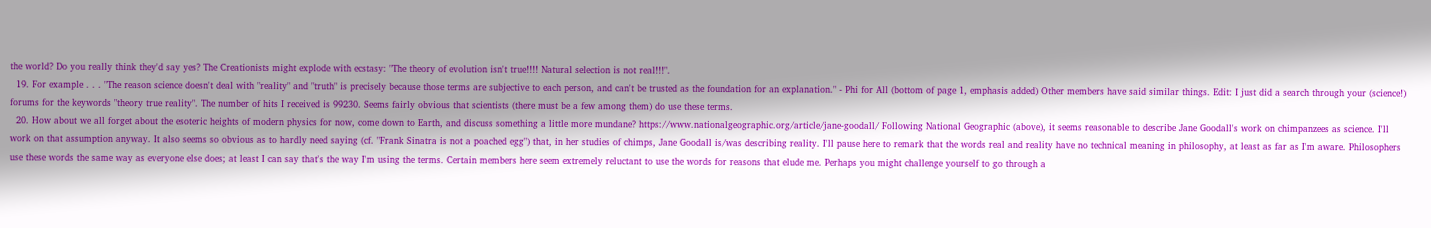the world? Do you really think they'd say yes? The Creationists might explode with ecstasy: "The theory of evolution isn't true!!!! Natural selection is not real!!!".
  19. For example . . . "The reason science doesn't deal with "reality" and "truth" is precisely because those terms are subjective to each person, and can't be trusted as the foundation for an explanation." - Phi for All (bottom of page 1, emphasis added) Other members have said similar things. Edit: I just did a search through your (science!) forums for the keywords "theory true reality". The number of hits I received is 99230. Seems fairly obvious that scientists (there must be a few among them) do use these terms.
  20. How about we all forget about the esoteric heights of modern physics for now, come down to Earth, and discuss something a little more mundane? https://www.nationalgeographic.org/article/jane-goodall/ Following National Geographic (above), it seems reasonable to describe Jane Goodall's work on chimpanzees as science. I'll work on that assumption anyway. It also seems so obvious as to hardly need saying (cf. "Frank Sinatra is not a poached egg") that, in her studies of chimps, Jane Goodall is/was describing reality. I'll pause here to remark that the words real and reality have no technical meaning in philosophy, at least as far as I'm aware. Philosophers use these words the same way as everyone else does; at least I can say that's the way I'm using the terms. Certain members here seem extremely reluctant to use the words for reasons that elude me. Perhaps you might challenge yourself to go through a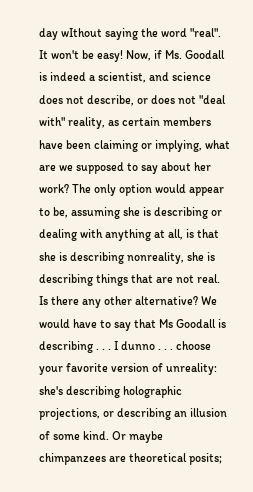day wIthout saying the word "real". It won't be easy! Now, if Ms. Goodall is indeed a scientist, and science does not describe, or does not "deal with" reality, as certain members have been claiming or implying, what are we supposed to say about her work? The only option would appear to be, assuming she is describing or dealing with anything at all, is that she is describing nonreality, she is describing things that are not real. Is there any other alternative? We would have to say that Ms Goodall is describing . . . I dunno . . . choose your favorite version of unreality: she's describing holographic projections, or describing an illusion of some kind. Or maybe chimpanzees are theoretical posits;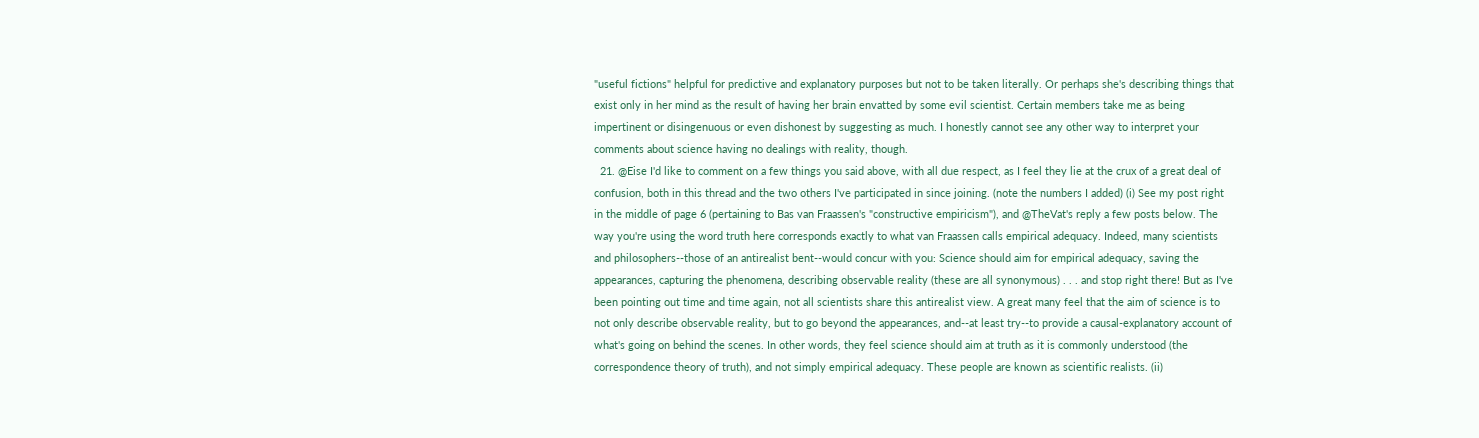"useful fictions" helpful for predictive and explanatory purposes but not to be taken literally. Or perhaps she's describing things that exist only in her mind as the result of having her brain envatted by some evil scientist. Certain members take me as being impertinent or disingenuous or even dishonest by suggesting as much. I honestly cannot see any other way to interpret your comments about science having no dealings with reality, though.
  21. @Eise I'd like to comment on a few things you said above, with all due respect, as I feel they lie at the crux of a great deal of confusion, both in this thread and the two others I've participated in since joining. (note the numbers I added) (i) See my post right in the middle of page 6 (pertaining to Bas van Fraassen's "constructive empiricism"), and @TheVat's reply a few posts below. The way you're using the word truth here corresponds exactly to what van Fraassen calls empirical adequacy. Indeed, many scientists and philosophers--those of an antirealist bent--would concur with you: Science should aim for empirical adequacy, saving the appearances, capturing the phenomena, describing observable reality (these are all synonymous) . . . and stop right there! But as I've been pointing out time and time again, not all scientists share this antirealist view. A great many feel that the aim of science is to not only describe observable reality, but to go beyond the appearances, and--at least try--to provide a causal-explanatory account of what's going on behind the scenes. In other words, they feel science should aim at truth as it is commonly understood (the correspondence theory of truth), and not simply empirical adequacy. These people are known as scientific realists. (ii)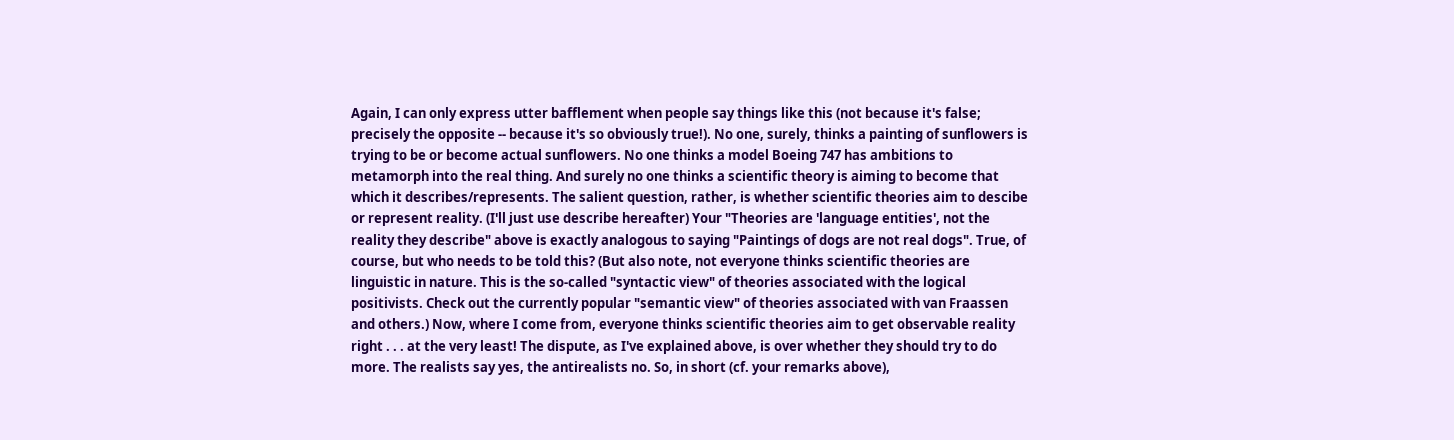Again, I can only express utter bafflement when people say things like this (not because it's false; precisely the opposite -- because it's so obviously true!). No one, surely, thinks a painting of sunflowers is trying to be or become actual sunflowers. No one thinks a model Boeing 747 has ambitions to metamorph into the real thing. And surely no one thinks a scientific theory is aiming to become that which it describes/represents. The salient question, rather, is whether scientific theories aim to descibe or represent reality. (I'll just use describe hereafter) Your "Theories are 'language entities', not the reality they describe" above is exactly analogous to saying "Paintings of dogs are not real dogs". True, of course, but who needs to be told this? (But also note, not everyone thinks scientific theories are linguistic in nature. This is the so-called "syntactic view" of theories associated with the logical positivists. Check out the currently popular "semantic view" of theories associated with van Fraassen and others.) Now, where I come from, everyone thinks scientific theories aim to get observable reality right . . . at the very least! The dispute, as I've explained above, is over whether they should try to do more. The realists say yes, the antirealists no. So, in short (cf. your remarks above),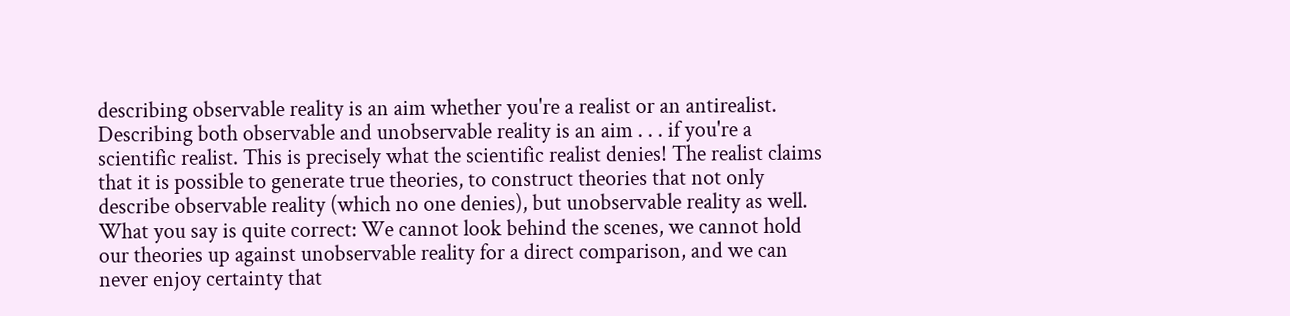describing observable reality is an aim whether you're a realist or an antirealist. Describing both observable and unobservable reality is an aim . . . if you're a scientific realist. This is precisely what the scientific realist denies! The realist claims that it is possible to generate true theories, to construct theories that not only describe observable reality (which no one denies), but unobservable reality as well. What you say is quite correct: We cannot look behind the scenes, we cannot hold our theories up against unobservable reality for a direct comparison, and we can never enjoy certainty that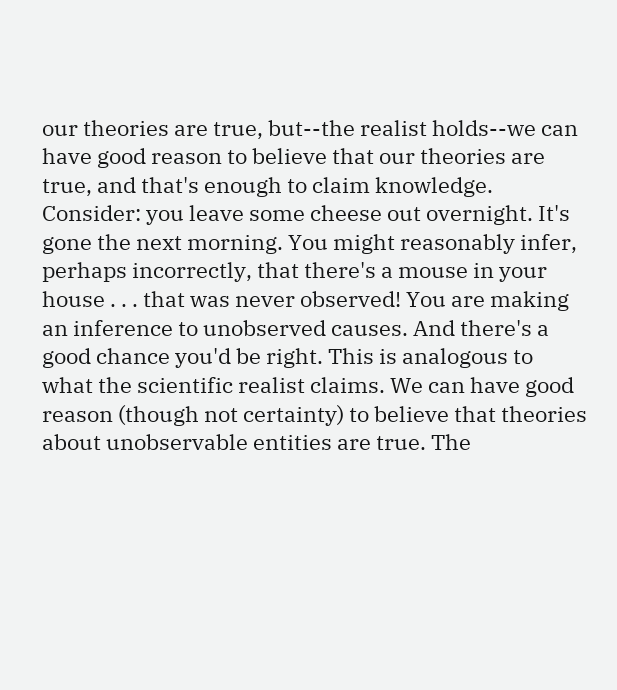our theories are true, but--the realist holds--we can have good reason to believe that our theories are true, and that's enough to claim knowledge. Consider: you leave some cheese out overnight. It's gone the next morning. You might reasonably infer, perhaps incorrectly, that there's a mouse in your house . . . that was never observed! You are making an inference to unobserved causes. And there's a good chance you'd be right. This is analogous to what the scientific realist claims. We can have good reason (though not certainty) to believe that theories about unobservable entities are true. The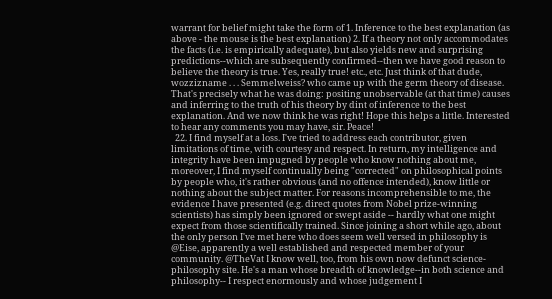warrant for belief might take the form of 1. Inference to the best explanation (as above - the mouse is the best explanation) 2. If a theory not only accommodates the facts (i.e. is empirically adequate), but also yields new and surprising predictions--which are subsequently confirmed--then we have good reason to believe the theory is true. Yes, really true! etc., etc. Just think of that dude, wozzizname . . . Semmelweiss? who came up with the germ theory of disease. That's precisely what he was doing: positing unobservable (at that time) causes and inferring to the truth of his theory by dint of inference to the best explanation. And we now think he was right! Hope this helps a little. Interested to hear any comments you may have, sir. Peace!
  22. I find myself at a loss. I've tried to address each contributor, given limitations of time, with courtesy and respect. In return, my intelligence and integrity have been impugned by people who know nothing about me, moreover, I find myself continually being "corrected" on philosophical points by people who, it's rather obvious (and no offence intended), know little or nothing about the subject matter. For reasons incomprehensible to me, the evidence I have presented (e.g. direct quotes from Nobel prize-winning scientists) has simply been ignored or swept aside -- hardly what one might expect from those scientifically trained. Since joining a short while ago, about the only person I've met here who does seem well versed in philosophy is @Eise, apparently a well established and respected member of your community. @TheVat I know well, too, from his own now defunct science-philosophy site. He's a man whose breadth of knowledge--in both science and philosophy-- I respect enormously and whose judgement I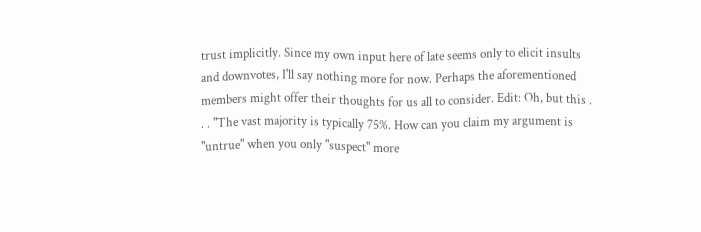trust implicitly. Since my own input here of late seems only to elicit insults and downvotes, I'll say nothing more for now. Perhaps the aforementioned members might offer their thoughts for us all to consider. Edit: Oh, but this . . . "The vast majority is typically 75%. How can you claim my argument is "untrue" when you only "suspect" more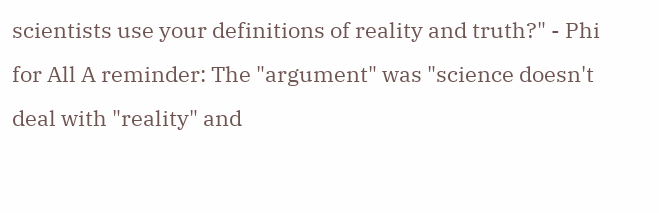scientists use your definitions of reality and truth?" - Phi for All A reminder: The "argument" was "science doesn't deal with "reality" and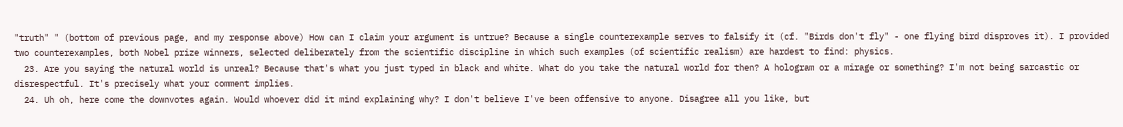"truth" " (bottom of previous page, and my response above) How can I claim your argument is untrue? Because a single counterexample serves to falsify it (cf. "Birds don't fly" - one flying bird disproves it). I provided two counterexamples, both Nobel prize winners, selected deliberately from the scientific discipline in which such examples (of scientific realism) are hardest to find: physics.
  23. Are you saying the natural world is unreal? Because that's what you just typed in black and white. What do you take the natural world for then? A hologram or a mirage or something? I'm not being sarcastic or disrespectful. It's precisely what your comment implies.
  24. Uh oh, here come the downvotes again. Would whoever did it mind explaining why? I don't believe I've been offensive to anyone. Disagree all you like, but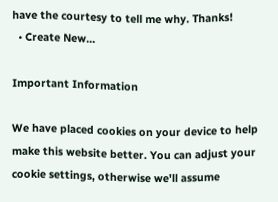have the courtesy to tell me why. Thanks!
  • Create New...

Important Information

We have placed cookies on your device to help make this website better. You can adjust your cookie settings, otherwise we'll assume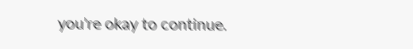you're okay to continue.